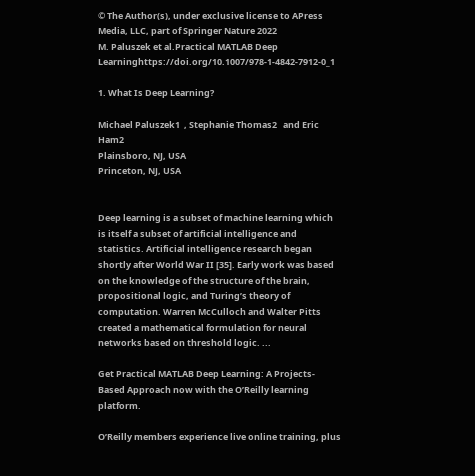© The Author(s), under exclusive license to APress Media, LLC, part of Springer Nature 2022
M. Paluszek et al.Practical MATLAB Deep Learninghttps://doi.org/10.1007/978-1-4842-7912-0_1

1. What Is Deep Learning?

Michael Paluszek1  , Stephanie Thomas2   and Eric Ham2
Plainsboro, NJ, USA
Princeton, NJ, USA


Deep learning is a subset of machine learning which is itself a subset of artificial intelligence and statistics. Artificial intelligence research began shortly after World War II [35]. Early work was based on the knowledge of the structure of the brain, propositional logic, and Turing’s theory of computation. Warren McCulloch and Walter Pitts created a mathematical formulation for neural networks based on threshold logic. ...

Get Practical MATLAB Deep Learning: A Projects-Based Approach now with the O’Reilly learning platform.

O’Reilly members experience live online training, plus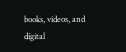books, videos, and digital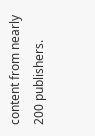content from nearly 200 publishers.